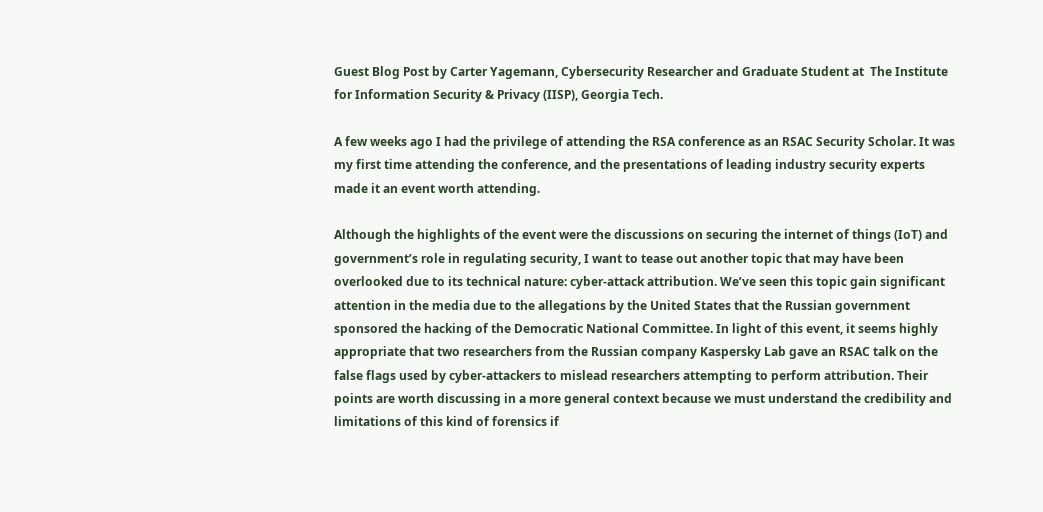Guest Blog Post by Carter Yagemann, Cybersecurity Researcher and Graduate Student at  The Institute for Information Security & Privacy (IISP), Georgia Tech.

A few weeks ago I had the privilege of attending the RSA conference as an RSAC Security Scholar. It was my first time attending the conference, and the presentations of leading industry security experts made it an event worth attending.

Although the highlights of the event were the discussions on securing the internet of things (IoT) and government’s role in regulating security, I want to tease out another topic that may have been overlooked due to its technical nature: cyber-attack attribution. We’ve seen this topic gain significant attention in the media due to the allegations by the United States that the Russian government sponsored the hacking of the Democratic National Committee. In light of this event, it seems highly appropriate that two researchers from the Russian company Kaspersky Lab gave an RSAC talk on the false flags used by cyber-attackers to mislead researchers attempting to perform attribution. Their points are worth discussing in a more general context because we must understand the credibility and limitations of this kind of forensics if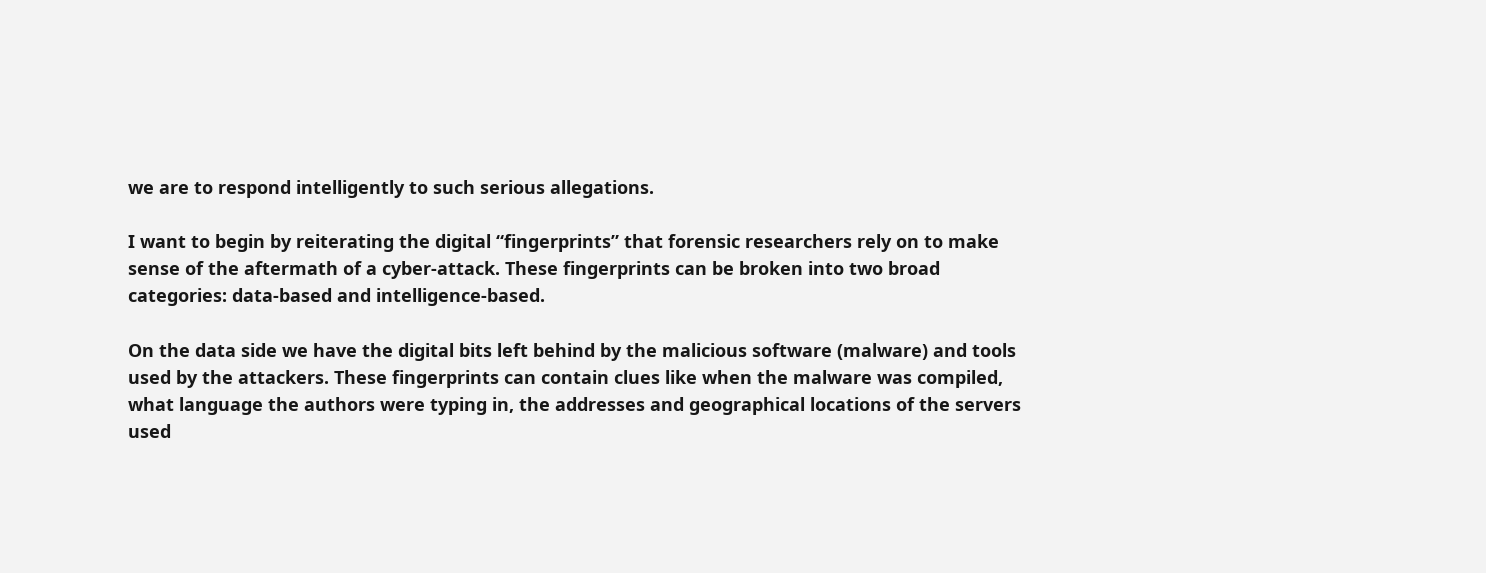we are to respond intelligently to such serious allegations.

I want to begin by reiterating the digital “fingerprints” that forensic researchers rely on to make sense of the aftermath of a cyber-attack. These fingerprints can be broken into two broad categories: data-based and intelligence-based.

On the data side we have the digital bits left behind by the malicious software (malware) and tools used by the attackers. These fingerprints can contain clues like when the malware was compiled, what language the authors were typing in, the addresses and geographical locations of the servers used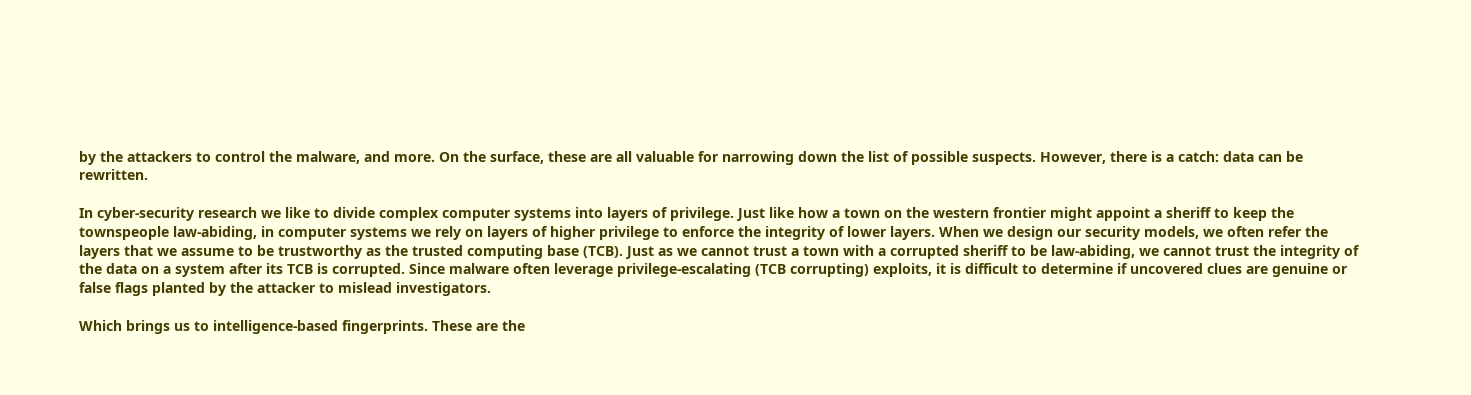by the attackers to control the malware, and more. On the surface, these are all valuable for narrowing down the list of possible suspects. However, there is a catch: data can be rewritten.

In cyber-security research we like to divide complex computer systems into layers of privilege. Just like how a town on the western frontier might appoint a sheriff to keep the townspeople law-abiding, in computer systems we rely on layers of higher privilege to enforce the integrity of lower layers. When we design our security models, we often refer the layers that we assume to be trustworthy as the trusted computing base (TCB). Just as we cannot trust a town with a corrupted sheriff to be law-abiding, we cannot trust the integrity of the data on a system after its TCB is corrupted. Since malware often leverage privilege-escalating (TCB corrupting) exploits, it is difficult to determine if uncovered clues are genuine or false flags planted by the attacker to mislead investigators.

Which brings us to intelligence-based fingerprints. These are the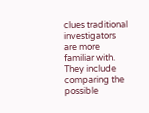clues traditional investigators are more familiar with. They include comparing the possible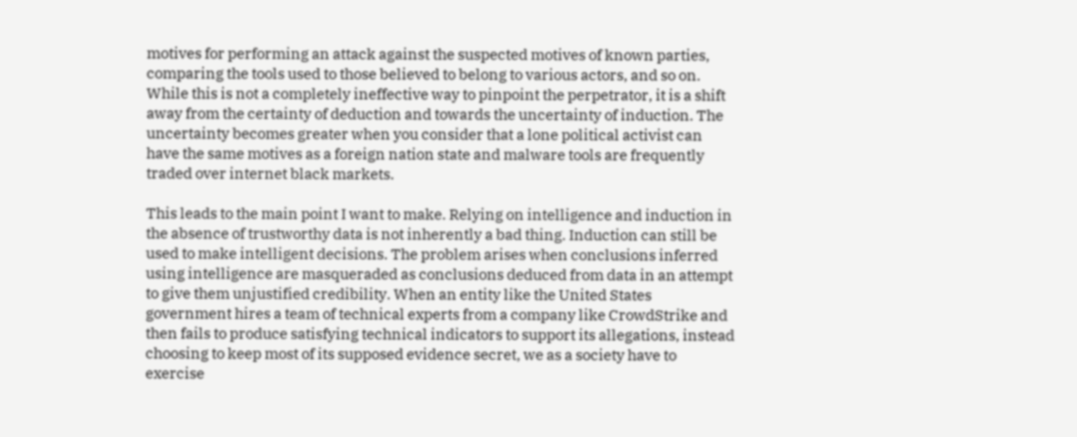motives for performing an attack against the suspected motives of known parties, comparing the tools used to those believed to belong to various actors, and so on. While this is not a completely ineffective way to pinpoint the perpetrator, it is a shift away from the certainty of deduction and towards the uncertainty of induction. The uncertainty becomes greater when you consider that a lone political activist can have the same motives as a foreign nation state and malware tools are frequently traded over internet black markets.

This leads to the main point I want to make. Relying on intelligence and induction in the absence of trustworthy data is not inherently a bad thing. Induction can still be used to make intelligent decisions. The problem arises when conclusions inferred using intelligence are masqueraded as conclusions deduced from data in an attempt to give them unjustified credibility. When an entity like the United States government hires a team of technical experts from a company like CrowdStrike and then fails to produce satisfying technical indicators to support its allegations, instead choosing to keep most of its supposed evidence secret, we as a society have to exercise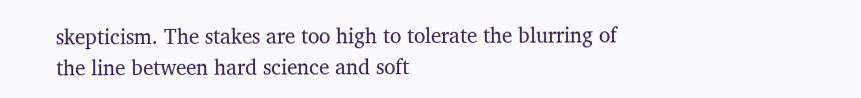skepticism. The stakes are too high to tolerate the blurring of the line between hard science and soft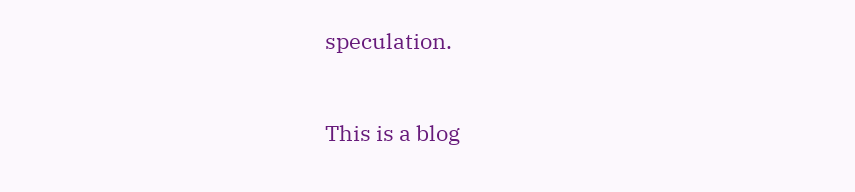speculation.


This is a blog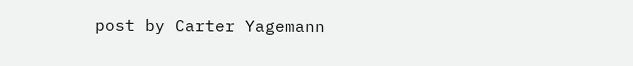post by Carter Yagemann